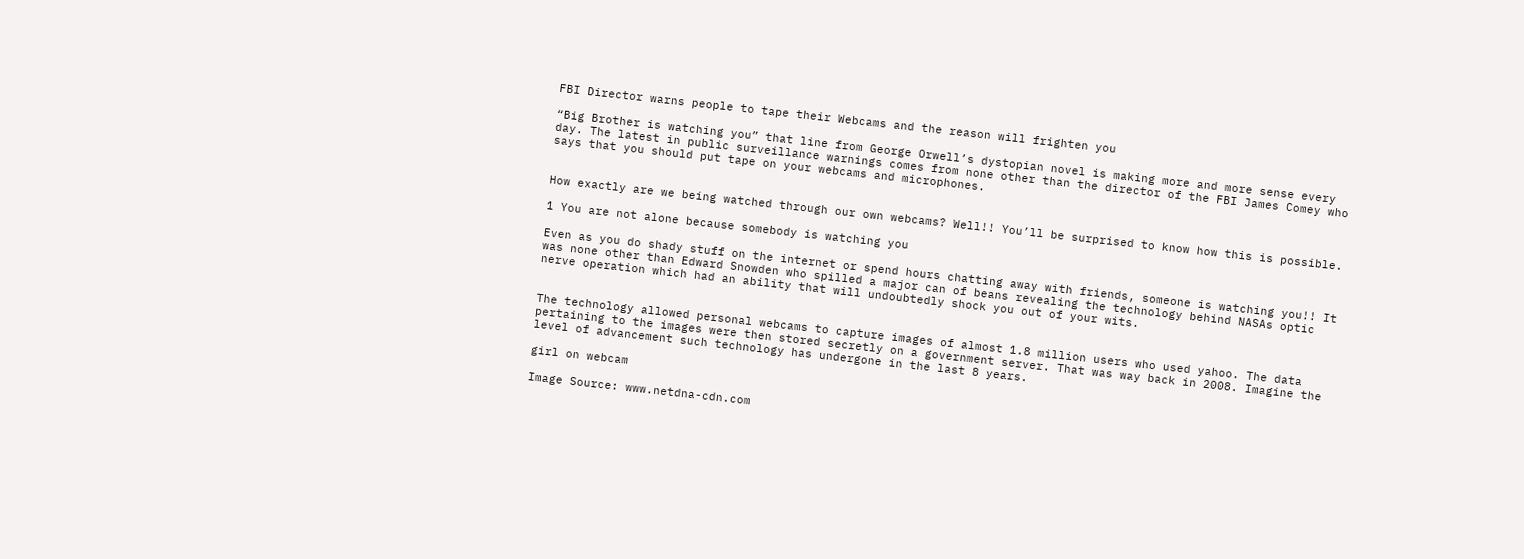FBI Director warns people to tape their Webcams and the reason will frighten you

“Big Brother is watching you” that line from George Orwell’s dystopian novel is making more and more sense every day. The latest in public surveillance warnings comes from none other than the director of the FBI James Comey who says that you should put tape on your webcams and microphones.


How exactly are we being watched through our own webcams? Well!! You’ll be surprised to know how this is possible.

1 You are not alone because somebody is watching you

Even as you do shady stuff on the internet or spend hours chatting away with friends, someone is watching you!! It was none other than Edward Snowden who spilled a major can of beans revealing the technology behind NASAs optic nerve operation which had an ability that will undoubtedly shock you out of your wits.


The technology allowed personal webcams to capture images of almost 1.8 million users who used yahoo. The data pertaining to the images were then stored secretly on a government server. That was way back in 2008. Imagine the level of advancement such technology has undergone in the last 8 years.

girl on webcam

Image Source: www.netdna-cdn.com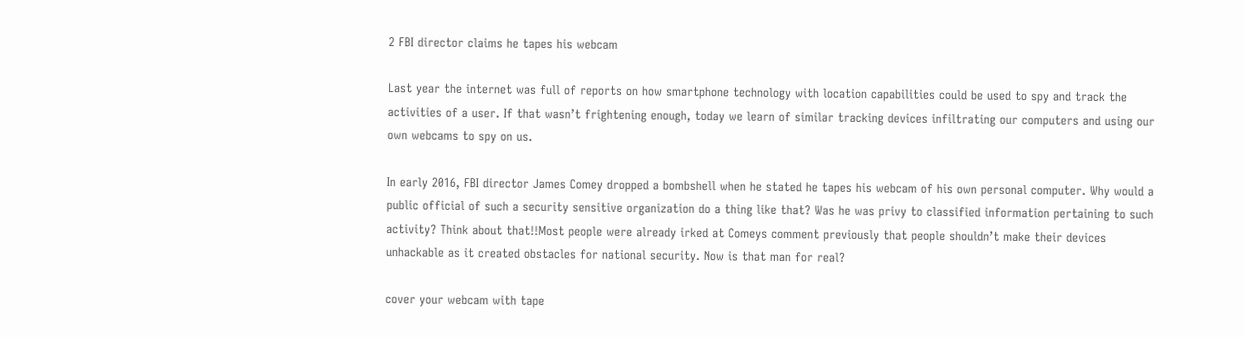2 FBI director claims he tapes his webcam

Last year the internet was full of reports on how smartphone technology with location capabilities could be used to spy and track the activities of a user. If that wasn’t frightening enough, today we learn of similar tracking devices infiltrating our computers and using our own webcams to spy on us.

In early 2016, FBI director James Comey dropped a bombshell when he stated he tapes his webcam of his own personal computer. Why would a public official of such a security sensitive organization do a thing like that? Was he was privy to classified information pertaining to such activity? Think about that!!Most people were already irked at Comeys comment previously that people shouldn’t make their devices unhackable as it created obstacles for national security. Now is that man for real?

cover your webcam with tape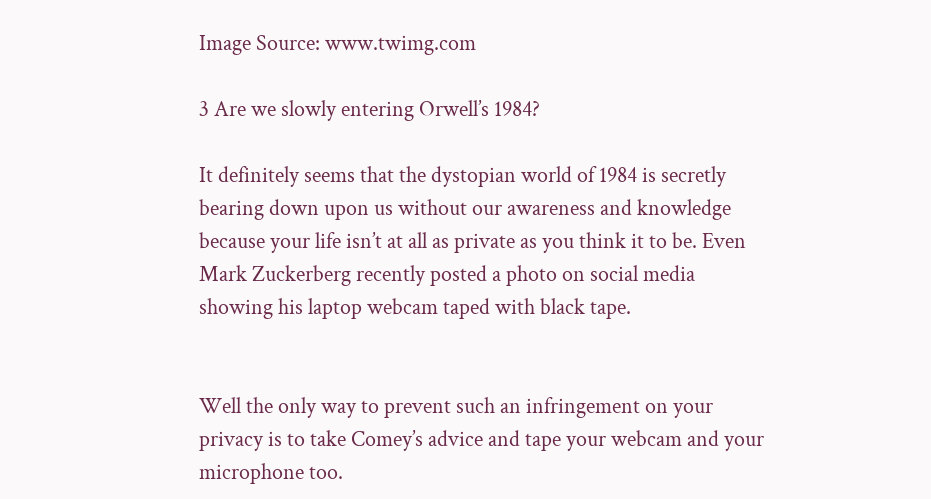Image Source: www.twimg.com

3 Are we slowly entering Orwell’s 1984?

It definitely seems that the dystopian world of 1984 is secretly bearing down upon us without our awareness and knowledge because your life isn’t at all as private as you think it to be. Even Mark Zuckerberg recently posted a photo on social media showing his laptop webcam taped with black tape.


Well the only way to prevent such an infringement on your privacy is to take Comey’s advice and tape your webcam and your microphone too.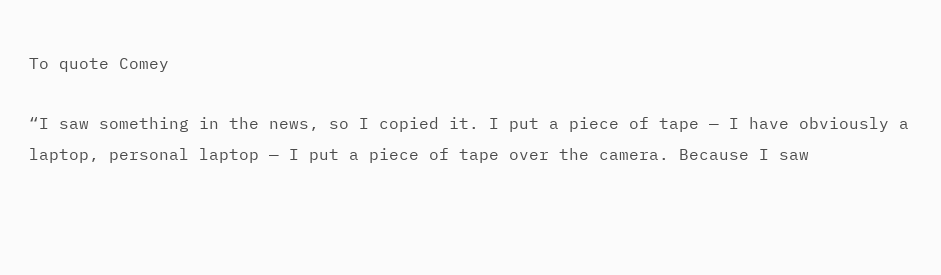To quote Comey

“I saw something in the news, so I copied it. I put a piece of tape — I have obviously a laptop, personal laptop — I put a piece of tape over the camera. Because I saw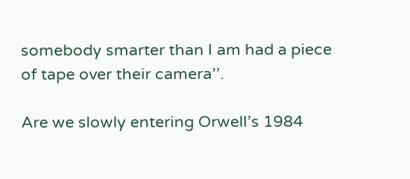somebody smarter than I am had a piece of tape over their camera’’.

Are we slowly entering Orwell’s 1984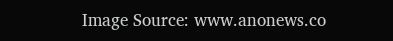Image Source: www.anonews.co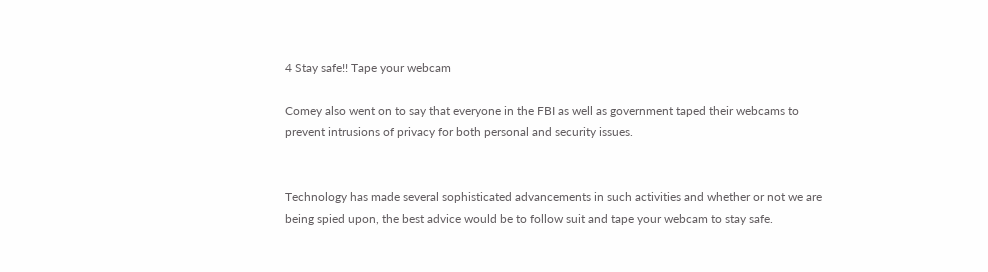4 Stay safe!! Tape your webcam

Comey also went on to say that everyone in the FBI as well as government taped their webcams to prevent intrusions of privacy for both personal and security issues.


Technology has made several sophisticated advancements in such activities and whether or not we are being spied upon, the best advice would be to follow suit and tape your webcam to stay safe.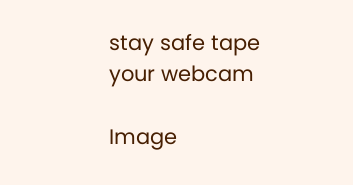stay safe tape your webcam

Image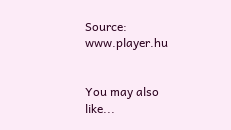Source: www.player.hu


You may also like...